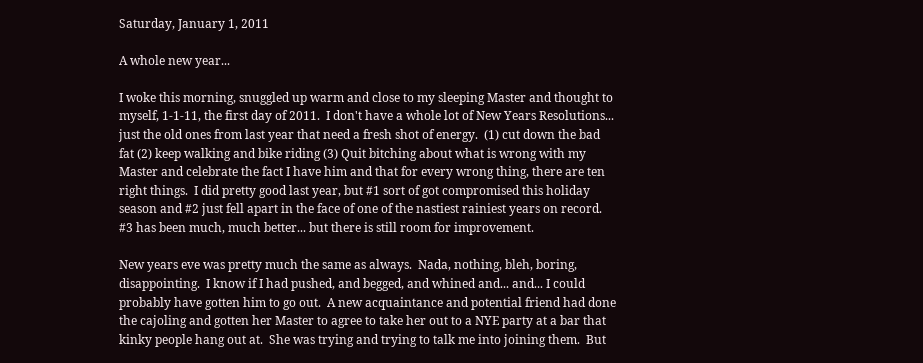Saturday, January 1, 2011

A whole new year...

I woke this morning, snuggled up warm and close to my sleeping Master and thought to myself, 1-1-11, the first day of 2011.  I don't have a whole lot of New Years Resolutions... just the old ones from last year that need a fresh shot of energy.  (1) cut down the bad fat (2) keep walking and bike riding (3) Quit bitching about what is wrong with my Master and celebrate the fact I have him and that for every wrong thing, there are ten right things.  I did pretty good last year, but #1 sort of got compromised this holiday season and #2 just fell apart in the face of one of the nastiest rainiest years on record.  #3 has been much, much better... but there is still room for improvement.

New years eve was pretty much the same as always.  Nada, nothing, bleh, boring, disappointing.  I know if I had pushed, and begged, and whined and... and... I could probably have gotten him to go out.  A new acquaintance and potential friend had done the cajoling and gotten her Master to agree to take her out to a NYE party at a bar that kinky people hang out at.  She was trying and trying to talk me into joining them.  But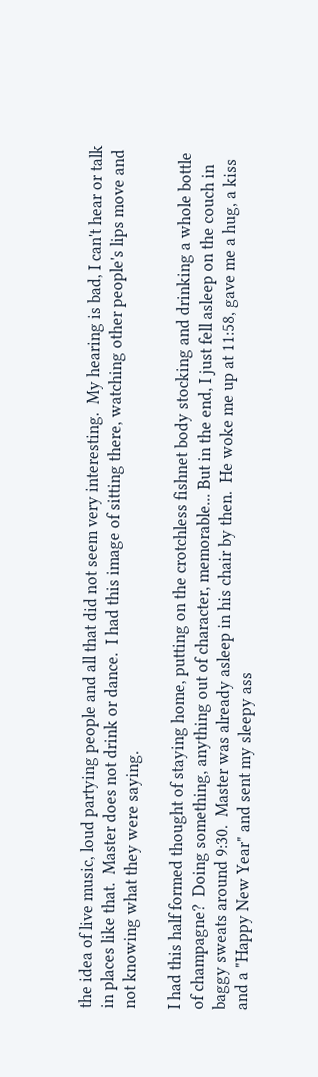the idea of live music, loud partying people and all that did not seem very interesting.  My hearing is bad, I can't hear or talk in places like that.  Master does not drink or dance.  I had this image of sitting there, watching other people's lips move and not knowing what they were saying.

I had this half formed thought of staying home, putting on the crotchless fishnet body stocking and drinking a whole bottle of champagne?  Doing something, anything out of character, memorable... But in the end, I just fell asleep on the couch in baggy sweats around 9:30.  Master was already asleep in his chair by then.  He woke me up at 11:58, gave me a hug, a kiss and a "Happy New Year" and sent my sleepy ass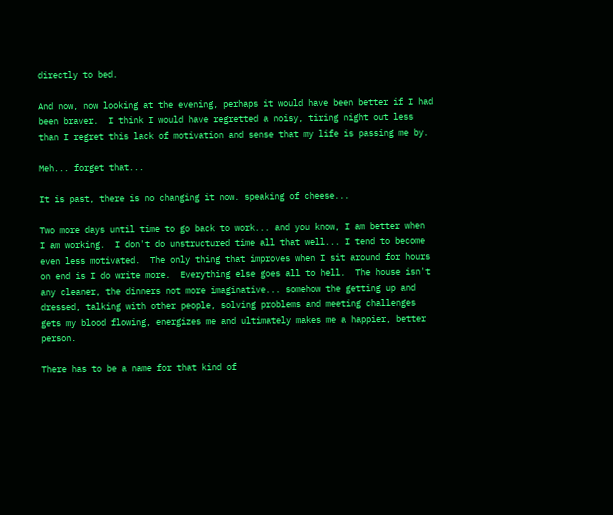directly to bed.

And now, now looking at the evening, perhaps it would have been better if I had been braver.  I think I would have regretted a noisy, tiring night out less than I regret this lack of motivation and sense that my life is passing me by.

Meh... forget that...

It is past, there is no changing it now. speaking of cheese...

Two more days until time to go back to work... and you know, I am better when  I am working.  I don't do unstructured time all that well... I tend to become even less motivated.  The only thing that improves when I sit around for hours on end is I do write more.  Everything else goes all to hell.  The house isn't any cleaner, the dinners not more imaginative... somehow the getting up and dressed, talking with other people, solving problems and meeting challenges gets my blood flowing, energizes me and ultimately makes me a happier, better person.

There has to be a name for that kind of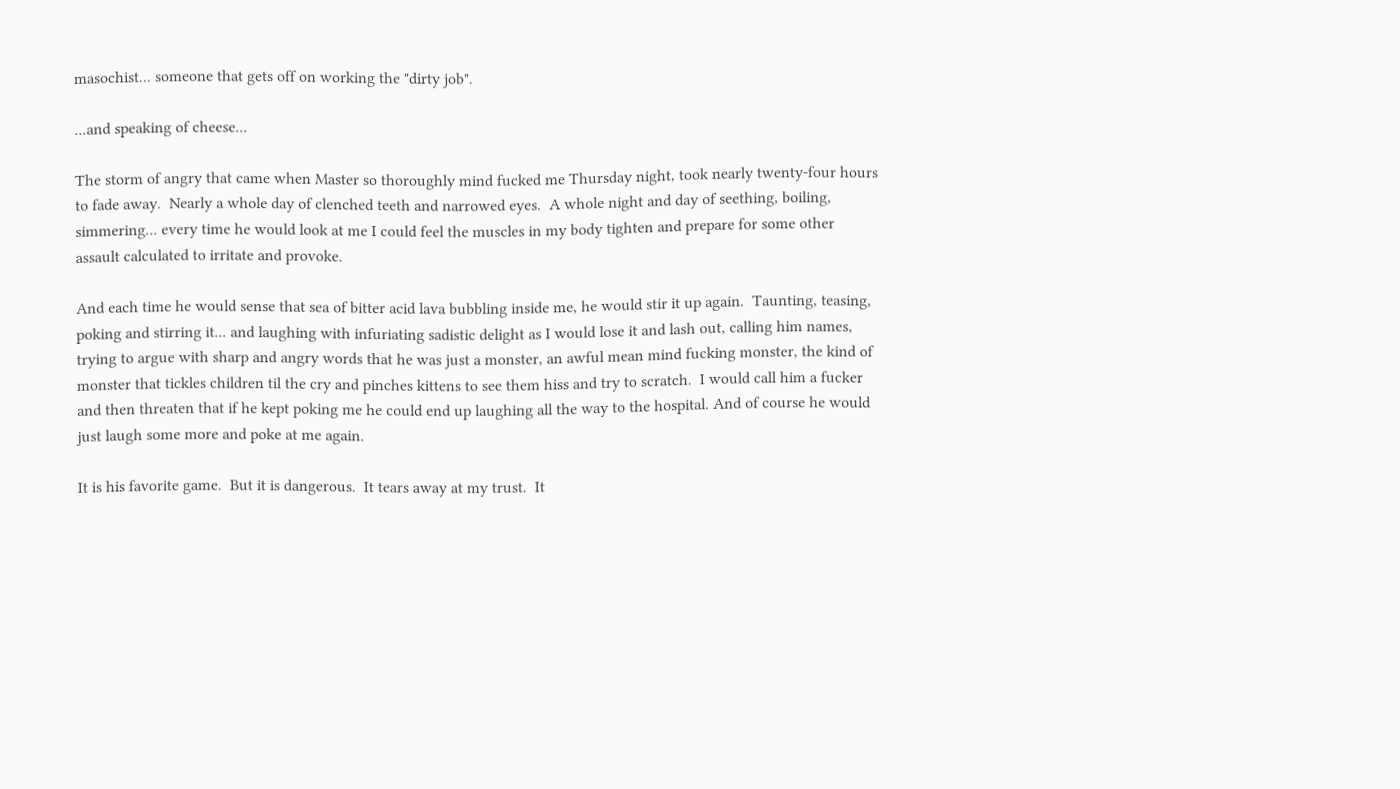masochist... someone that gets off on working the "dirty job".

...and speaking of cheese...

The storm of angry that came when Master so thoroughly mind fucked me Thursday night, took nearly twenty-four hours to fade away.  Nearly a whole day of clenched teeth and narrowed eyes.  A whole night and day of seething, boiling, simmering... every time he would look at me I could feel the muscles in my body tighten and prepare for some other assault calculated to irritate and provoke.

And each time he would sense that sea of bitter acid lava bubbling inside me, he would stir it up again.  Taunting, teasing, poking and stirring it... and laughing with infuriating sadistic delight as I would lose it and lash out, calling him names, trying to argue with sharp and angry words that he was just a monster, an awful mean mind fucking monster, the kind of monster that tickles children til the cry and pinches kittens to see them hiss and try to scratch.  I would call him a fucker and then threaten that if he kept poking me he could end up laughing all the way to the hospital. And of course he would just laugh some more and poke at me again.

It is his favorite game.  But it is dangerous.  It tears away at my trust.  It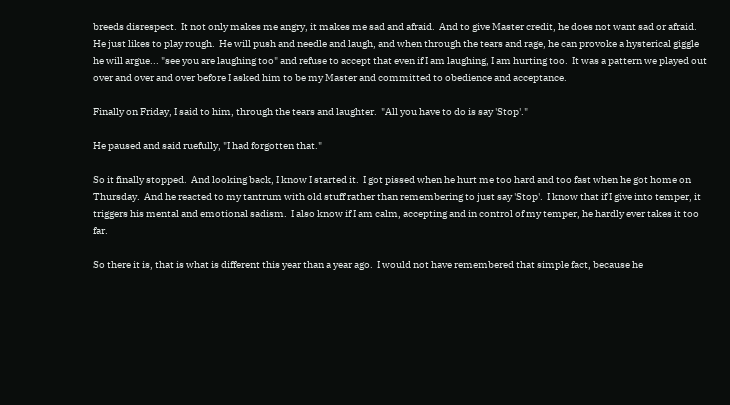breeds disrespect.  It not only makes me angry, it makes me sad and afraid.  And to give Master credit, he does not want sad or afraid.  He just likes to play rough.  He will push and needle and laugh, and when through the tears and rage, he can provoke a hysterical giggle he will argue... "see you are laughing too" and refuse to accept that even if I am laughing, I am hurting too.  It was a pattern we played out over and over and over before I asked him to be my Master and committed to obedience and acceptance.

Finally on Friday, I said to him, through the tears and laughter.  "All you have to do is say 'Stop'."

He paused and said ruefully, "I had forgotten that."

So it finally stopped.  And looking back, I know I started it.  I got pissed when he hurt me too hard and too fast when he got home on Thursday.  And he reacted to my tantrum with old stuff rather than remembering to just say 'Stop'.  I know that if I give into temper, it triggers his mental and emotional sadism.  I also know if I am calm, accepting and in control of my temper, he hardly ever takes it too far.

So there it is, that is what is different this year than a year ago.  I would not have remembered that simple fact, because he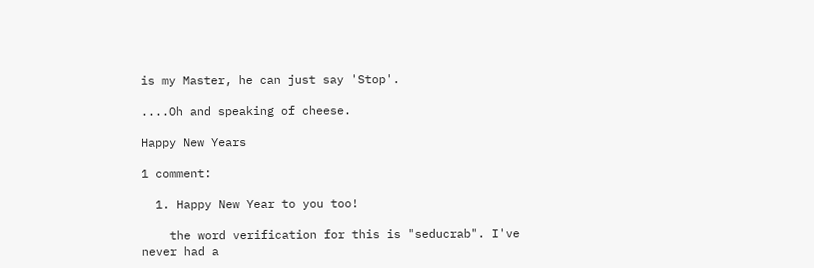is my Master, he can just say 'Stop'.

....Oh and speaking of cheese.

Happy New Years

1 comment:

  1. Happy New Year to you too!

    the word verification for this is "seducrab". I've never had a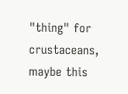"thing" for crustaceans, maybe this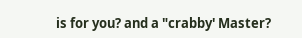is for you? and a "crabby' Master?